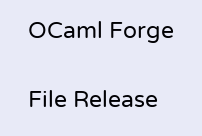OCaml Forge

File Release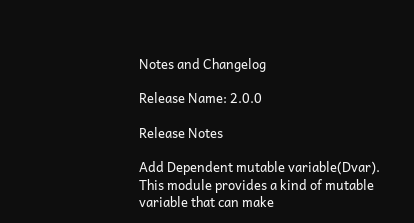Notes and Changelog

Release Name: 2.0.0

Release Notes

Add Dependent mutable variable(Dvar). This module provides a kind of mutable variable that can make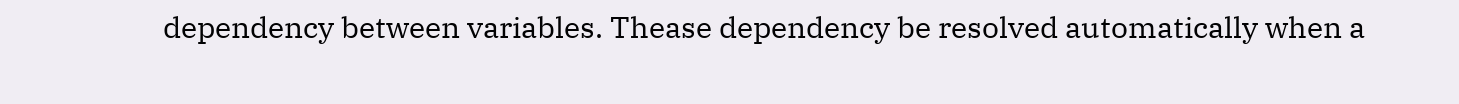dependency between variables. Thease dependency be resolved automatically when a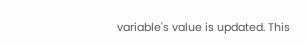variable's value is updated. This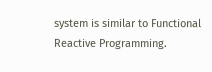system is similar to Functional Reactive Programming.